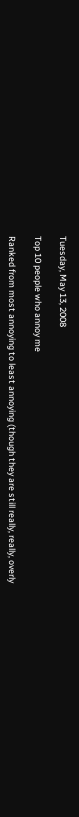Tuesday, May 13, 2008

Top 10 people who annoy me

Ranked from most annoying to least annoying (though they are still really, really, overly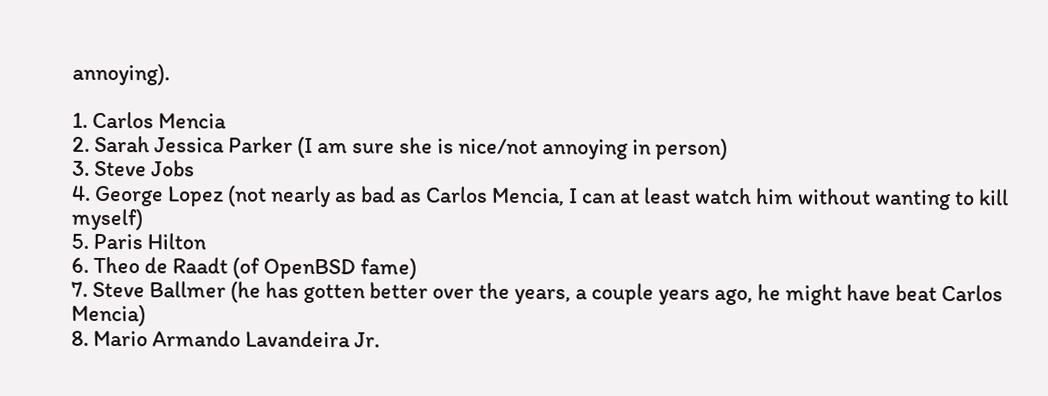annoying).

1. Carlos Mencia
2. Sarah Jessica Parker (I am sure she is nice/not annoying in person)
3. Steve Jobs
4. George Lopez (not nearly as bad as Carlos Mencia, I can at least watch him without wanting to kill myself)
5. Paris Hilton
6. Theo de Raadt (of OpenBSD fame)
7. Steve Ballmer (he has gotten better over the years, a couple years ago, he might have beat Carlos Mencia)
8. Mario Armando Lavandeira Jr.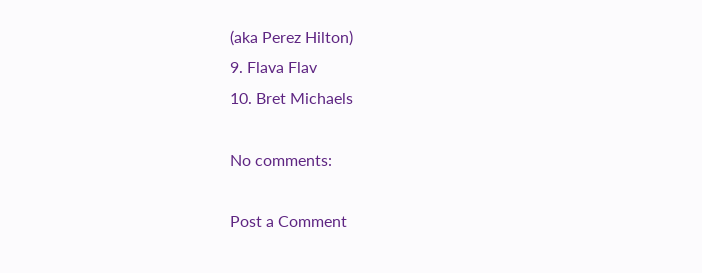(aka Perez Hilton)
9. Flava Flav
10. Bret Michaels

No comments:

Post a Comment